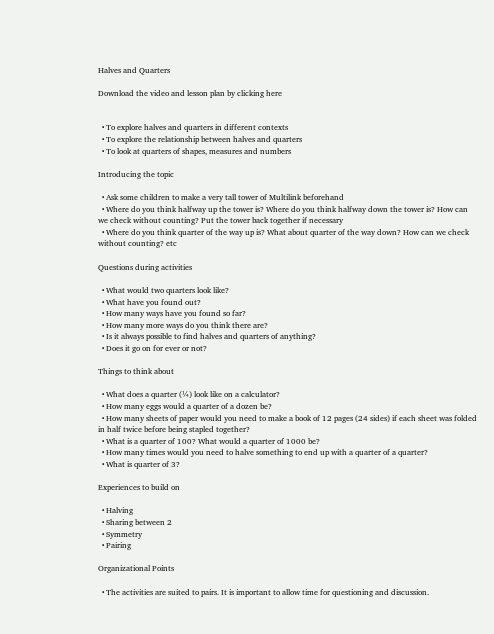Halves and Quarters

Download the video and lesson plan by clicking here


  • To explore halves and quarters in different contexts
  • To explore the relationship between halves and quarters
  • To look at quarters of shapes, measures and numbers

Introducing the topic

  • Ask some children to make a very tall tower of Multilink beforehand
  • Where do you think halfway up the tower is? Where do you think halfway down the tower is? How can we check without counting? Put the tower back together if necessary
  • Where do you think quarter of the way up is? What about quarter of the way down? How can we check without counting? etc

Questions during activities

  • What would two quarters look like?
  • What have you found out?
  • How many ways have you found so far?
  • How many more ways do you think there are?
  • Is it always possible to find halves and quarters of anything?
  • Does it go on for ever or not?

Things to think about

  • What does a quarter (¼) look like on a calculator?
  • How many eggs would a quarter of a dozen be?
  • How many sheets of paper would you need to make a book of 12 pages (24 sides) if each sheet was folded in half twice before being stapled together?
  • What is a quarter of 100? What would a quarter of 1000 be?
  • How many times would you need to halve something to end up with a quarter of a quarter?
  • What is quarter of 3?

Experiences to build on

  • Halving
  • Sharing between 2
  • Symmetry
  • Pairing

Organizational Points

  • The activities are suited to pairs. It is important to allow time for questioning and discussion.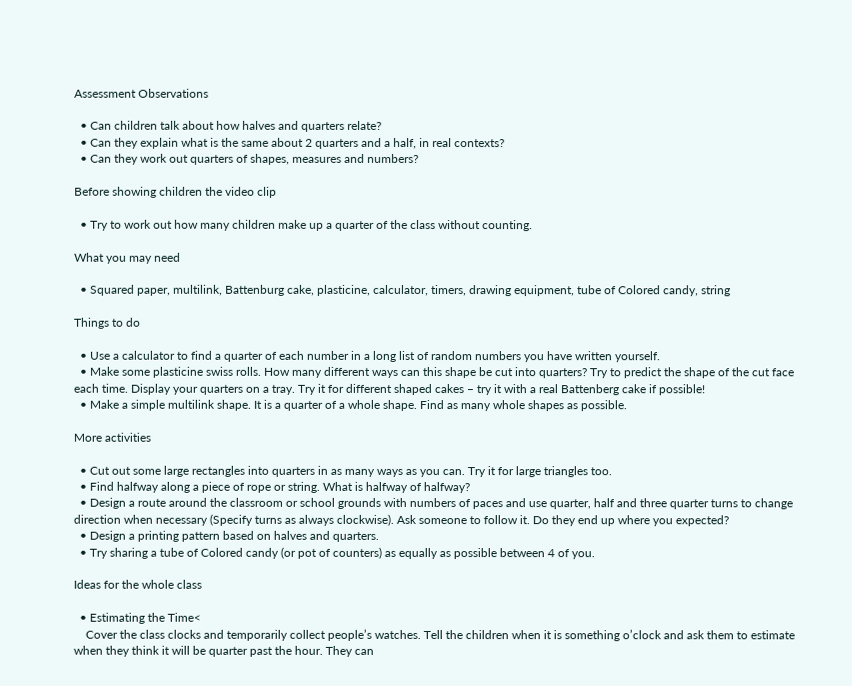Assessment Observations

  • Can children talk about how halves and quarters relate?
  • Can they explain what is the same about 2 quarters and a half, in real contexts?
  • Can they work out quarters of shapes, measures and numbers?

Before showing children the video clip

  • Try to work out how many children make up a quarter of the class without counting.

What you may need

  • Squared paper, multilink, Battenburg cake, plasticine, calculator, timers, drawing equipment, tube of Colored candy, string

Things to do

  • Use a calculator to find a quarter of each number in a long list of random numbers you have written yourself.
  • Make some plasticine swiss rolls. How many different ways can this shape be cut into quarters? Try to predict the shape of the cut face each time. Display your quarters on a tray. Try it for different shaped cakes – try it with a real Battenberg cake if possible!
  • Make a simple multilink shape. It is a quarter of a whole shape. Find as many whole shapes as possible.

More activities

  • Cut out some large rectangles into quarters in as many ways as you can. Try it for large triangles too.
  • Find halfway along a piece of rope or string. What is halfway of halfway?
  • Design a route around the classroom or school grounds with numbers of paces and use quarter, half and three quarter turns to change direction when necessary (Specify turns as always clockwise). Ask someone to follow it. Do they end up where you expected?
  • Design a printing pattern based on halves and quarters.
  • Try sharing a tube of Colored candy (or pot of counters) as equally as possible between 4 of you.

Ideas for the whole class

  • Estimating the Time<
    Cover the class clocks and temporarily collect people’s watches. Tell the children when it is something o’clock and ask them to estimate when they think it will be quarter past the hour. They can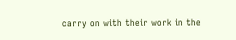carry on with their work in the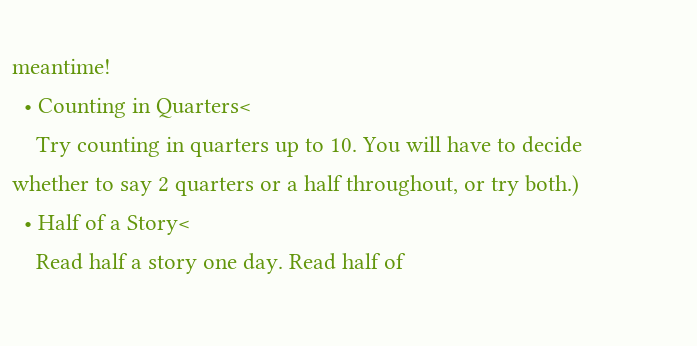meantime!
  • Counting in Quarters<
    Try counting in quarters up to 10. You will have to decide whether to say 2 quarters or a half throughout, or try both.)
  • Half of a Story<
    Read half a story one day. Read half of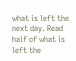what is left the next day. Read half of what is left the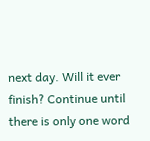next day. Will it ever finish? Continue until there is only one word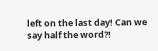left on the last day! Can we say half the word?!